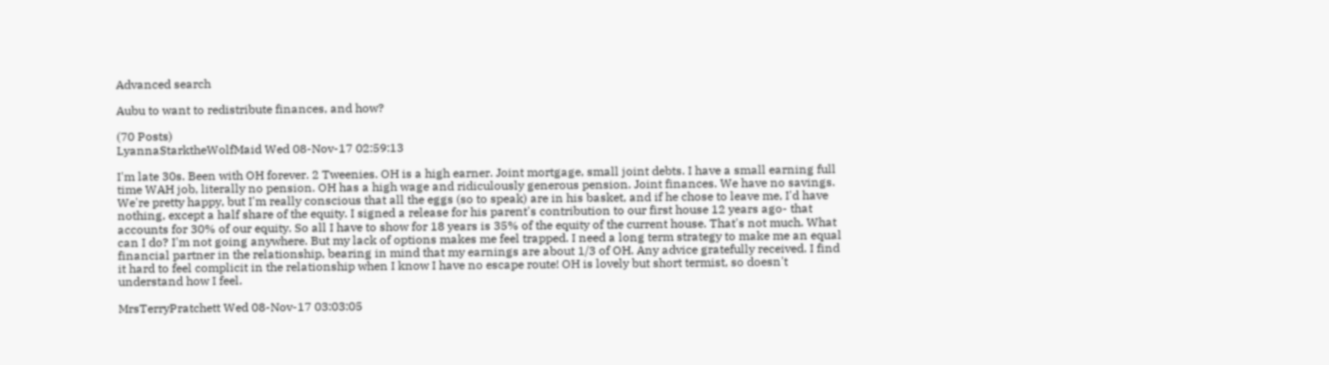Advanced search

Aubu to want to redistribute finances, and how?

(70 Posts)
LyannaStarktheWolfMaid Wed 08-Nov-17 02:59:13

I'm late 30s. Been with OH forever. 2 Tweenies. OH is a high earner. Joint mortgage, small joint debts. I have a small earning full time WAH job, literally no pension. OH has a high wage and ridiculously generous pension. Joint finances. We have no savings. We're pretty happy, but I'm really conscious that all the eggs (so to speak) are in his basket, and if he chose to leave me, I'd have nothing, except a half share of the equity. I signed a release for his parent's contribution to our first house 12 years ago- that accounts for 30% of our equity. So all I have to show for 18 years is 35% of the equity of the current house. That's not much. What can I do? I'm not going anywhere. But my lack of options makes me feel trapped. I need a long term strategy to make me an equal financial partner in the relationship, bearing in mind that my earnings are about 1/3 of OH. Any advice gratefully received. I find it hard to feel complicit in the relationship when I know I have no escape route! OH is lovely but short termist, so doesn't understand how I feel.

MrsTerryPratchett Wed 08-Nov-17 03:03:05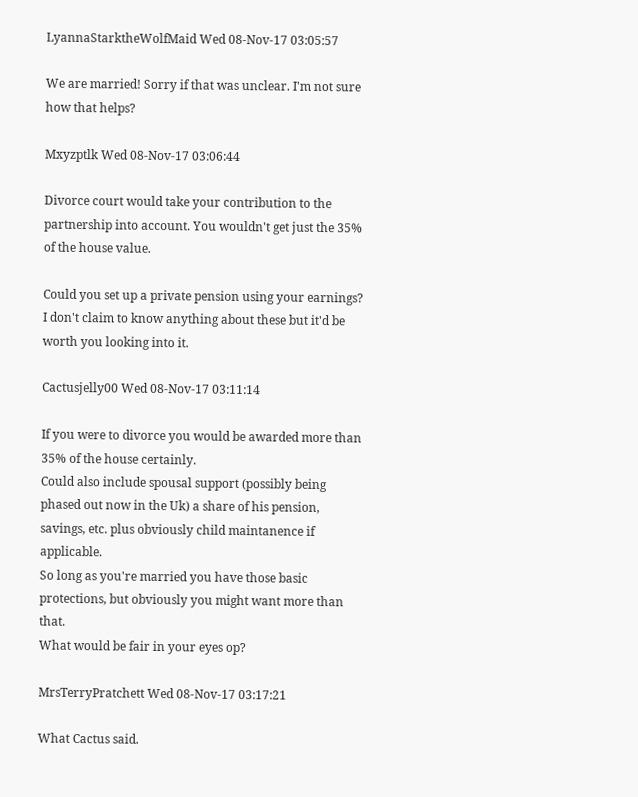LyannaStarktheWolfMaid Wed 08-Nov-17 03:05:57

We are married! Sorry if that was unclear. I'm not sure how that helps?

Mxyzptlk Wed 08-Nov-17 03:06:44

Divorce court would take your contribution to the partnership into account. You wouldn't get just the 35% of the house value.

Could you set up a private pension using your earnings? I don't claim to know anything about these but it'd be worth you looking into it.

Cactusjelly00 Wed 08-Nov-17 03:11:14

If you were to divorce you would be awarded more than 35% of the house certainly.
Could also include spousal support (possibly being phased out now in the Uk) a share of his pension, savings, etc. plus obviously child maintanence if applicable.
So long as you're married you have those basic protections, but obviously you might want more than that.
What would be fair in your eyes op?

MrsTerryPratchett Wed 08-Nov-17 03:17:21

What Cactus said.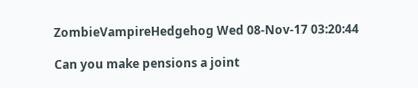ZombieVampireHedgehog Wed 08-Nov-17 03:20:44

Can you make pensions a joint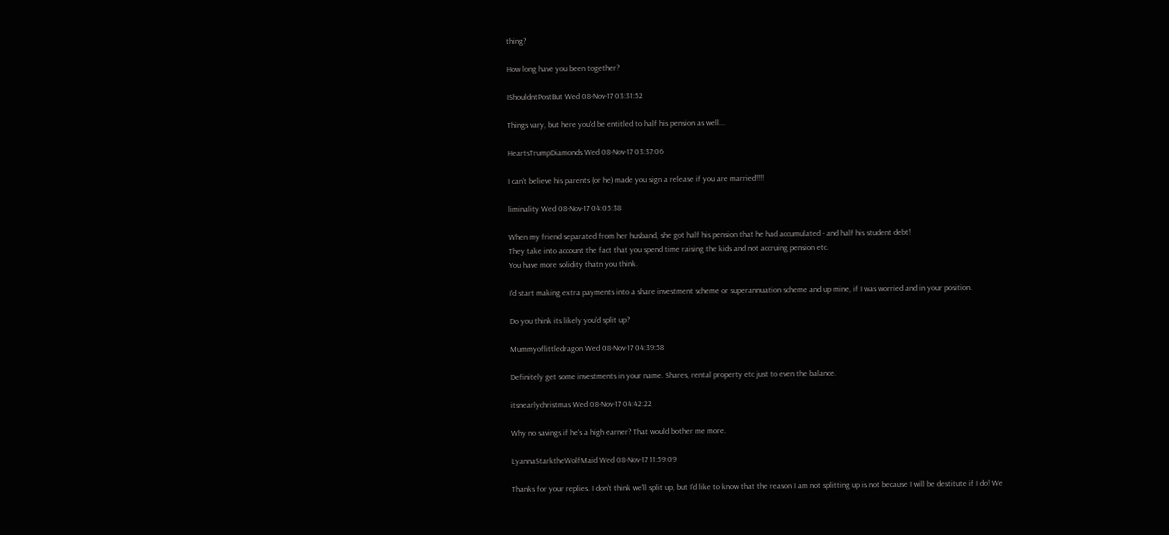thing?

How long have you been together?

IShouldntPostBut Wed 08-Nov-17 03:31:52

Things vary, but here you'd be entitled to half his pension as well...

HeartsTrumpDiamonds Wed 08-Nov-17 03:37:06

I can’t believe his parents (or he) made you sign a release if you are married!!!!

liminality Wed 08-Nov-17 04:05:38

When my friend separated from her husband, she got half his pension that he had accumulated - and half his student debt!
They take into account the fact that you spend time raising the kids and not accruing pension etc.
You have more solidity thatn you think.

I'd start making extra payments into a share investment scheme or superannuation scheme and up mine, if I was worried and in your position.

Do you think its likely you'd split up?

Mummyoflittledragon Wed 08-Nov-17 04:39:58

Definitely get some investments in your name. Shares, rental property etc just to even the balance.

itsnearlychristmas Wed 08-Nov-17 04:42:22

Why no savings if he's a high earner? That would bother me more.

LyannaStarktheWolfMaid Wed 08-Nov-17 11:59:09

Thanks for your replies. I don't think we'll split up, but I'd like to know that the reason I am not splitting up is not because I will be destitute if I do! We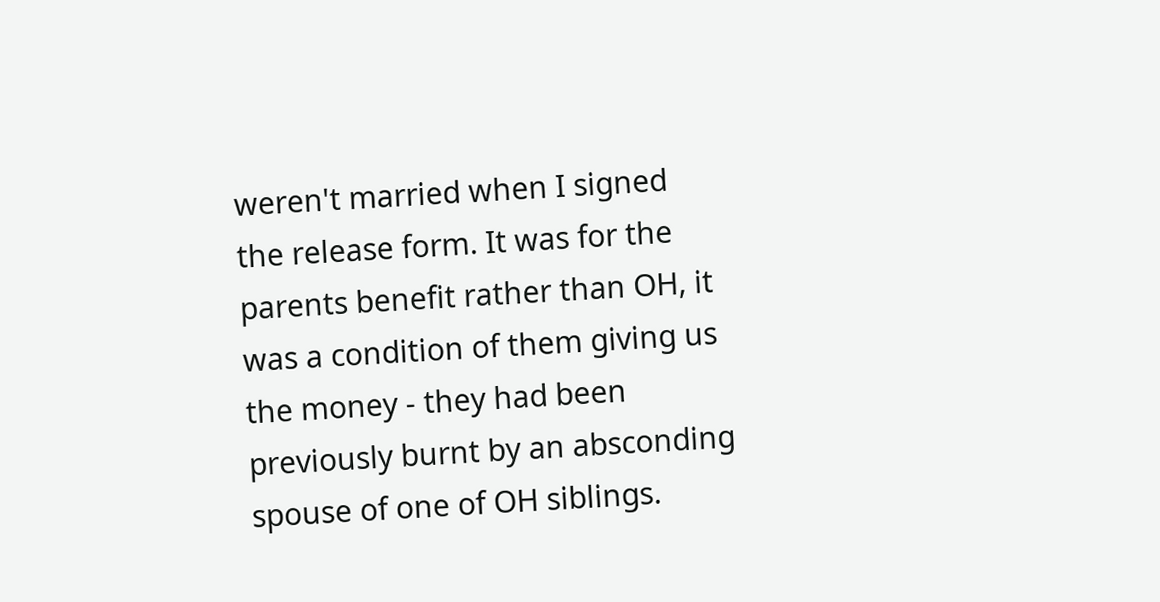weren't married when I signed the release form. It was for the parents benefit rather than OH, it was a condition of them giving us the money - they had been previously burnt by an absconding spouse of one of OH siblings.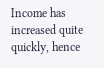Income has increased quite quickly, hence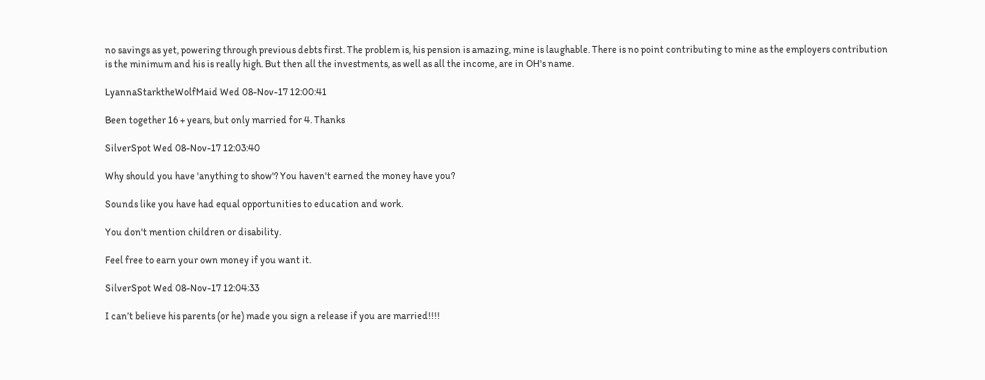no savings as yet, powering through previous debts first. The problem is, his pension is amazing, mine is laughable. There is no point contributing to mine as the employers contribution is the minimum and his is really high. But then all the investments, as well as all the income, are in OH's name.

LyannaStarktheWolfMaid Wed 08-Nov-17 12:00:41

Been together 16 + years, but only married for 4. Thanks

SilverSpot Wed 08-Nov-17 12:03:40

Why should you have 'anything to show'? You haven't earned the money have you?

Sounds like you have had equal opportunities to education and work.

You don't mention children or disability.

Feel free to earn your own money if you want it.

SilverSpot Wed 08-Nov-17 12:04:33

I can’t believe his parents (or he) made you sign a release if you are married!!!!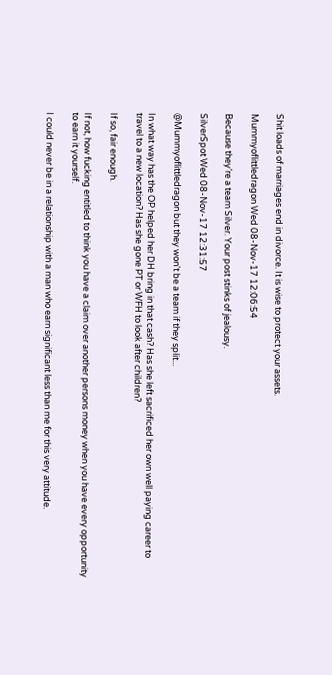Shit loads of marriages end in divorce. It is wise to protect your assets.

Mummyoflittledragon Wed 08-Nov-17 12:06:54

Because they’re a team Silver. Your post stinks of jealousy.

SilverSpot Wed 08-Nov-17 12:31:57

@Mummyoflittledragon but they won't be a team if they split...

In what way has the OP helped her DH bring in that cash? Has she left sacrificed her own well paying career to travel to a new location? Has she gone PT or WFH to look after children?

If so, fair enough.

If not, how fucking entitled to think you have a claim over another persons money when you have every opportunity to earn it yourself.

I could never be in a relationship with a man who earn significant less than me for this very attitude.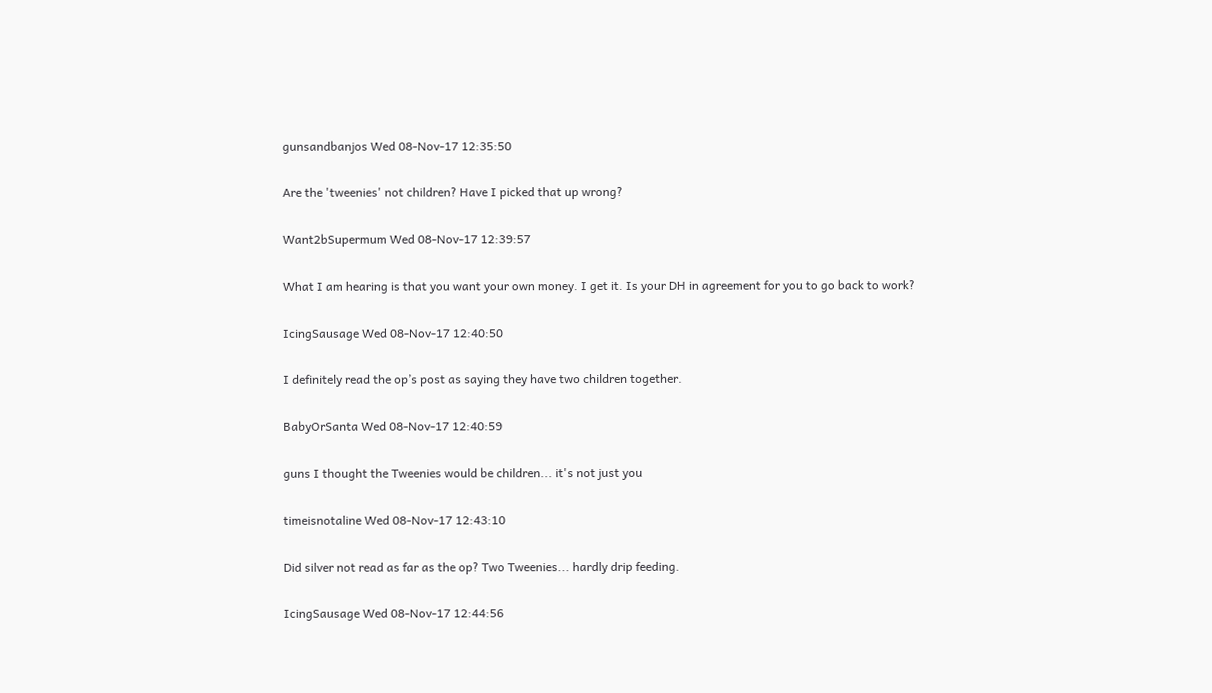gunsandbanjos Wed 08-Nov-17 12:35:50

Are the 'tweenies' not children? Have I picked that up wrong?

Want2bSupermum Wed 08-Nov-17 12:39:57

What I am hearing is that you want your own money. I get it. Is your DH in agreement for you to go back to work?

IcingSausage Wed 08-Nov-17 12:40:50

I definitely read the op’s post as saying they have two children together.

BabyOrSanta Wed 08-Nov-17 12:40:59

guns I thought the Tweenies would be children... it's not just you

timeisnotaline Wed 08-Nov-17 12:43:10

Did silver not read as far as the op? Two Tweenies... hardly drip feeding.

IcingSausage Wed 08-Nov-17 12:44:56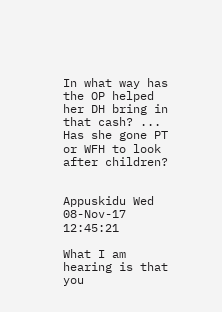In what way has the OP helped her DH bring in that cash? ... Has she gone PT or WFH to look after children?


Appuskidu Wed 08-Nov-17 12:45:21

What I am hearing is that you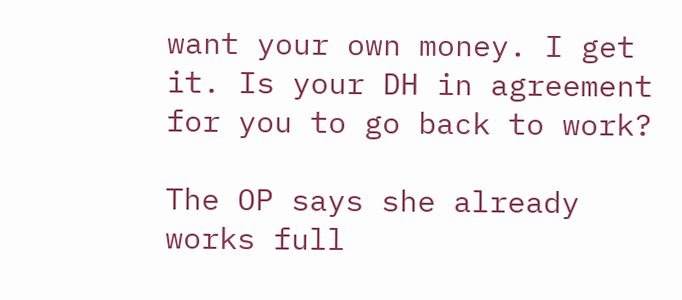want your own money. I get it. Is your DH in agreement for you to go back to work?

The OP says she already works full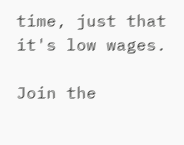time, just that it's low wages.

Join the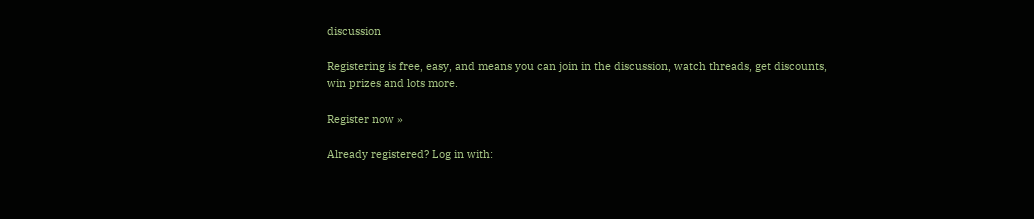discussion

Registering is free, easy, and means you can join in the discussion, watch threads, get discounts, win prizes and lots more.

Register now »

Already registered? Log in with: